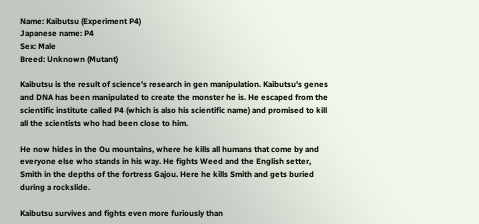Name: Kaibutsu (Experiment P4)
Japanese name: P4
Sex: Male
Breed: Unknown (Mutant)

Kaibutsu is the result of science's research in gen manipulation. Kaibutsu's genes and DNA has been manipulated to create the monster he is. He escaped from the scientific institute called P4 (which is also his scientific name) and promised to kill all the scientists who had been close to him.

He now hides in the Ou mountains, where he kills all humans that come by and everyone else who stands in his way. He fights Weed and the English setter, Smith in the depths of the fortress Gajou. Here he kills Smith and gets buried during a rockslide.

Kaibutsu survives and fights even more furiously than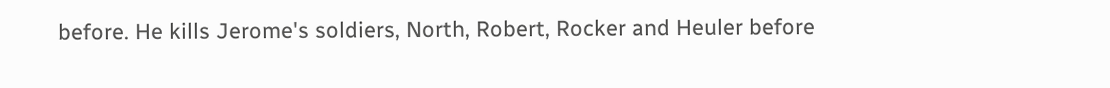before. He kills Jerome's soldiers, North, Robert, Rocker and Heuler before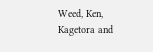Weed, Ken, Kagetora and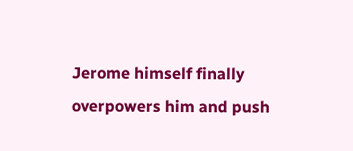Jerome himself finally overpowers him and push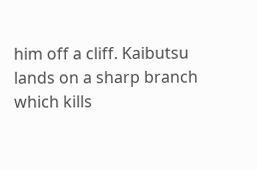him off a cliff. Kaibutsu lands on a sharp branch which kills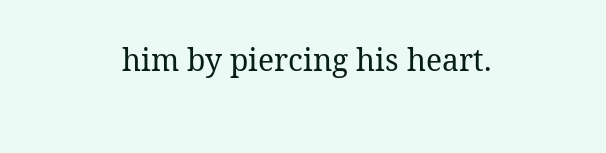him by piercing his heart.